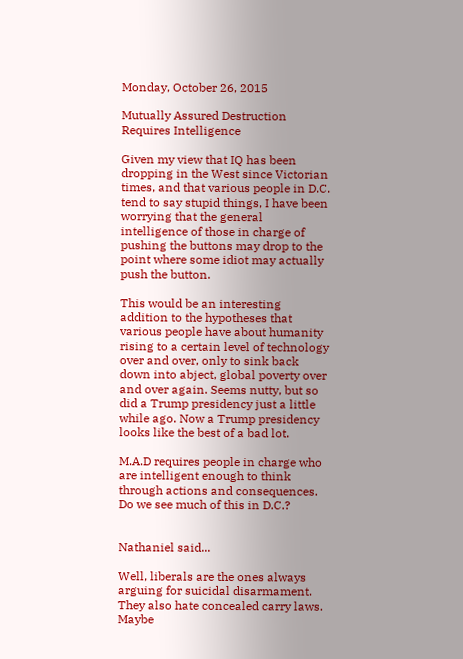Monday, October 26, 2015

Mutually Assured Destruction Requires Intelligence

Given my view that IQ has been dropping in the West since Victorian times, and that various people in D.C. tend to say stupid things, I have been worrying that the general intelligence of those in charge of pushing the buttons may drop to the point where some idiot may actually push the button.

This would be an interesting addition to the hypotheses that various people have about humanity rising to a certain level of technology over and over, only to sink back down into abject, global poverty over and over again. Seems nutty, but so did a Trump presidency just a little while ago. Now a Trump presidency looks like the best of a bad lot.

M.A.D requires people in charge who are intelligent enough to think through actions and consequences. Do we see much of this in D.C.?


Nathaniel said...

Well, liberals are the ones always arguing for suicidal disarmament. They also hate concealed carry laws. Maybe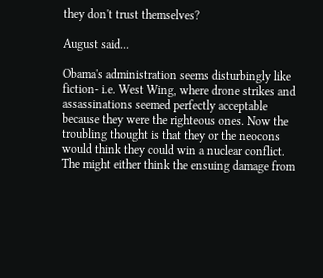they don't trust themselves?

August said...

Obama's administration seems disturbingly like fiction- i.e. West Wing, where drone strikes and assassinations seemed perfectly acceptable because they were the righteous ones. Now the troubling thought is that they or the neocons would think they could win a nuclear conflict.
The might either think the ensuing damage from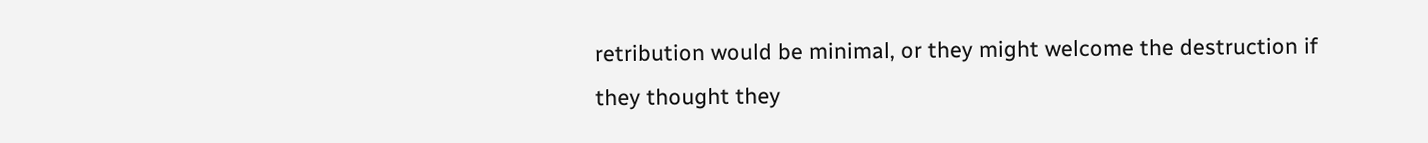retribution would be minimal, or they might welcome the destruction if they thought they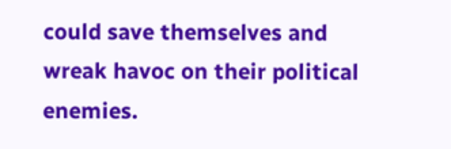could save themselves and wreak havoc on their political enemies.